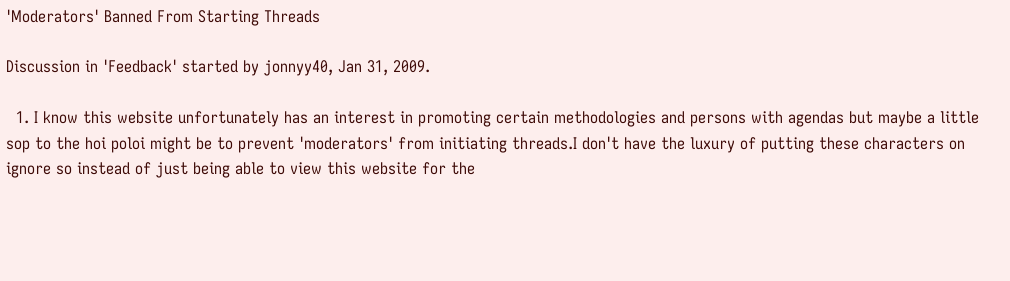'Moderators' Banned From Starting Threads

Discussion in 'Feedback' started by jonnyy40, Jan 31, 2009.

  1. I know this website unfortunately has an interest in promoting certain methodologies and persons with agendas but maybe a little sop to the hoi poloi might be to prevent 'moderators' from initiating threads.I don't have the luxury of putting these characters on ignore so instead of just being able to view this website for the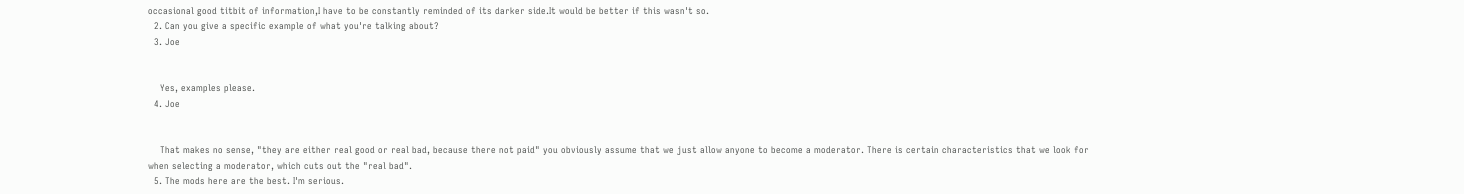occasional good titbit of information,I have to be constantly reminded of its darker side.It would be better if this wasn't so.
  2. Can you give a specific example of what you're talking about?
  3. Joe


    Yes, examples please.
  4. Joe


    That makes no sense, "they are either real good or real bad, because there not paid" you obviously assume that we just allow anyone to become a moderator. There is certain characteristics that we look for when selecting a moderator, which cuts out the "real bad".
  5. The mods here are the best. I'm serious.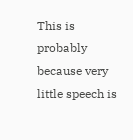This is probably because very little speech is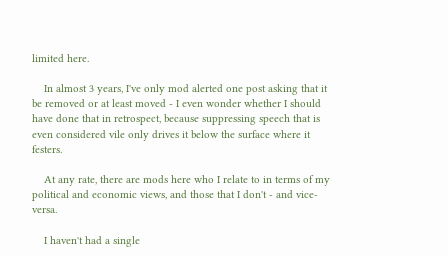limited here.

    In almost 3 years, I've only mod alerted one post asking that it be removed or at least moved - I even wonder whether I should have done that in retrospect, because suppressing speech that is even considered vile only drives it below the surface where it festers.

    At any rate, there are mods here who I relate to in terms of my political and economic views, and those that I don't - and vice-versa.

    I haven't had a single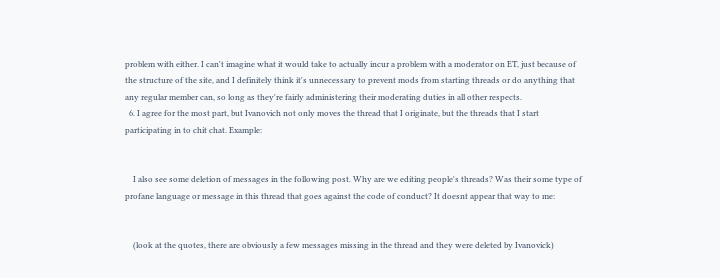problem with either. I can't imagine what it would take to actually incur a problem with a moderator on ET, just because of the structure of the site, and I definitely think it's unnecessary to prevent mods from starting threads or do anything that any regular member can, so long as they're fairly administering their moderating duties in all other respects.
  6. I agree for the most part, but Ivanovich not only moves the thread that I originate, but the threads that I start participating in to chit chat. Example:


    I also see some deletion of messages in the following post. Why are we editing people's threads? Was their some type of profane language or message in this thread that goes against the code of conduct? It doesnt appear that way to me:


    (look at the quotes, there are obviously a few messages missing in the thread and they were deleted by Ivanovick)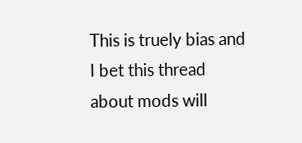This is truely bias and I bet this thread about mods will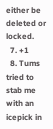either be deleted or locked.
  7. +1
  8. Tums tried to stab me with an icepick in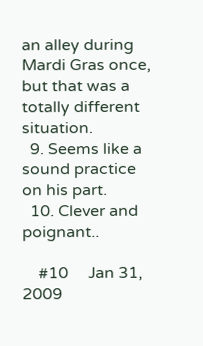an alley during Mardi Gras once, but that was a totally different situation.
  9. Seems like a sound practice on his part.
  10. Clever and poignant..

    #10     Jan 31, 2009